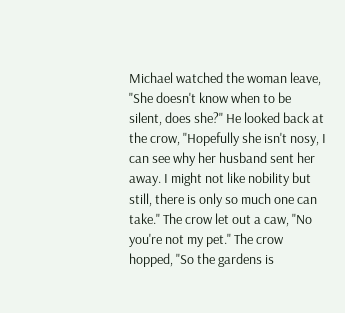Michael watched the woman leave, "She doesn't know when to be silent, does she?" He looked back at the crow, "Hopefully she isn't nosy, I can see why her husband sent her away. I might not like nobility but still, there is only so much one can take." The crow let out a caw, "No you're not my pet." The crow hopped, "So the gardens is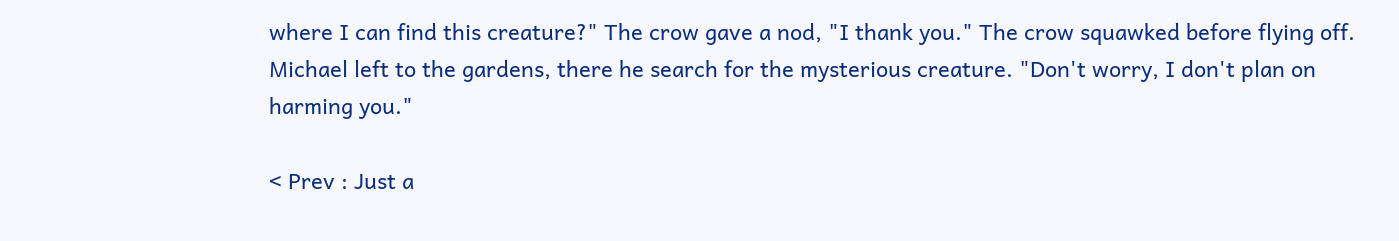where I can find this creature?" The crow gave a nod, "I thank you." The crow squawked before flying off. Michael left to the gardens, there he search for the mysterious creature. "Don't worry, I don't plan on harming you."

< Prev : Just a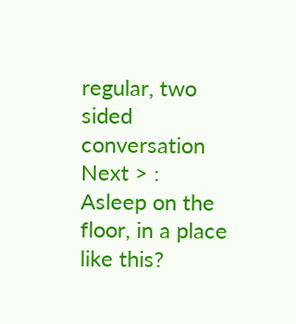regular, two sided conversation Next > : Asleep on the floor, in a place like this?